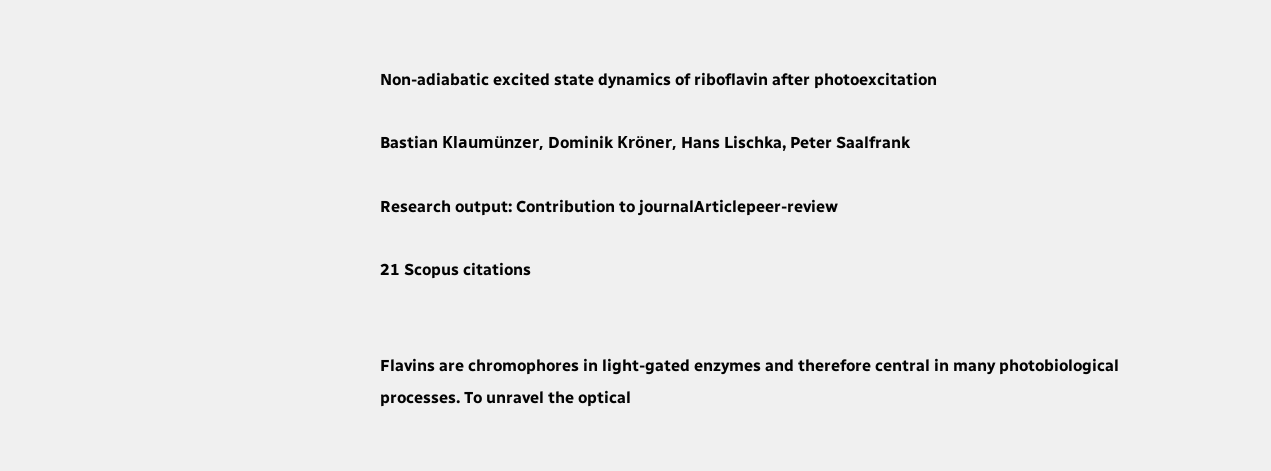Non-adiabatic excited state dynamics of riboflavin after photoexcitation

Bastian Klaumünzer, Dominik Kröner, Hans Lischka, Peter Saalfrank

Research output: Contribution to journalArticlepeer-review

21 Scopus citations


Flavins are chromophores in light-gated enzymes and therefore central in many photobiological processes. To unravel the optical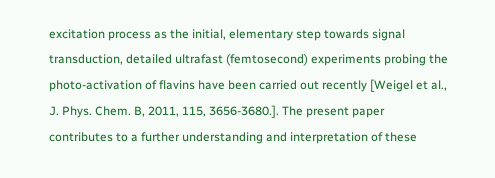excitation process as the initial, elementary step towards signal transduction, detailed ultrafast (femtosecond) experiments probing the photo-activation of flavins have been carried out recently [Weigel et al., J. Phys. Chem. B, 2011, 115, 3656-3680.]. The present paper contributes to a further understanding and interpretation of these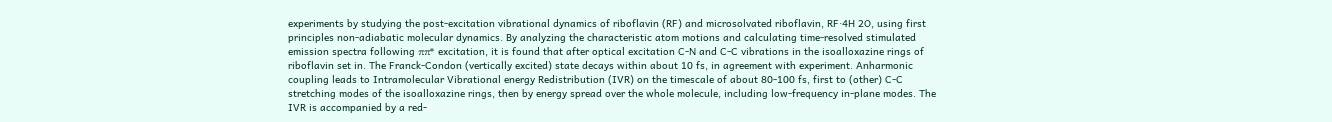experiments by studying the post-excitation vibrational dynamics of riboflavin (RF) and microsolvated riboflavin, RF·4H 2O, using first principles non-adiabatic molecular dynamics. By analyzing the characteristic atom motions and calculating time-resolved stimulated emission spectra following ππ* excitation, it is found that after optical excitation C-N and C-C vibrations in the isoalloxazine rings of riboflavin set in. The Franck-Condon (vertically excited) state decays within about 10 fs, in agreement with experiment. Anharmonic coupling leads to Intramolecular Vibrational energy Redistribution (IVR) on the timescale of about 80-100 fs, first to (other) C-C stretching modes of the isoalloxazine rings, then by energy spread over the whole molecule, including low-frequency in-plane modes. The IVR is accompanied by a red-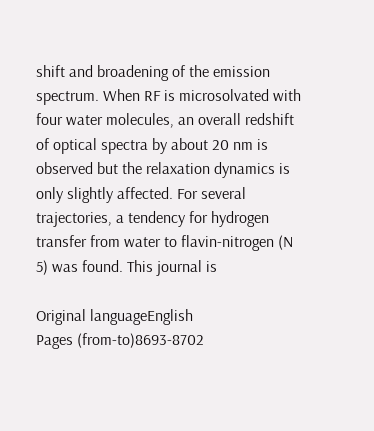shift and broadening of the emission spectrum. When RF is microsolvated with four water molecules, an overall redshift of optical spectra by about 20 nm is observed but the relaxation dynamics is only slightly affected. For several trajectories, a tendency for hydrogen transfer from water to flavin-nitrogen (N 5) was found. This journal is

Original languageEnglish
Pages (from-to)8693-8702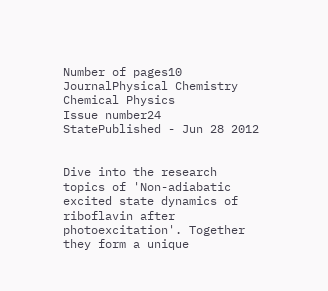Number of pages10
JournalPhysical Chemistry Chemical Physics
Issue number24
StatePublished - Jun 28 2012


Dive into the research topics of 'Non-adiabatic excited state dynamics of riboflavin after photoexcitation'. Together they form a unique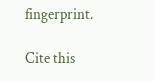fingerprint.

Cite this